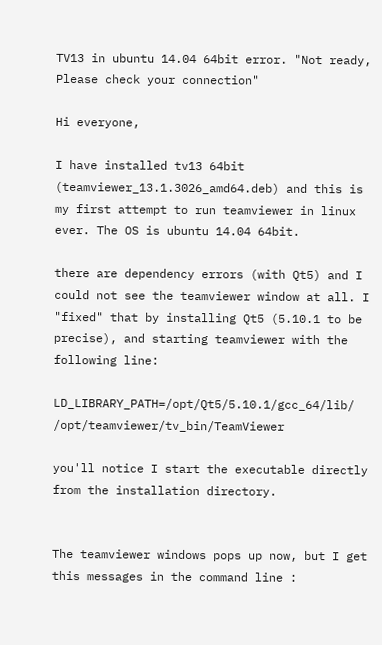TV13 in ubuntu 14.04 64bit error. "Not ready, Please check your connection"

Hi everyone,

I have installed tv13 64bit (teamviewer_13.1.3026_amd64.deb) and this is my first attempt to run teamviewer in linux ever. The OS is ubuntu 14.04 64bit.

there are dependency errors (with Qt5) and I could not see the teamviewer window at all. I "fixed" that by installing Qt5 (5.10.1 to be precise), and starting teamviewer with the following line:

LD_LIBRARY_PATH=/opt/Qt5/5.10.1/gcc_64/lib/ /opt/teamviewer/tv_bin/TeamViewer

you'll notice I start the executable directly from the installation directory.


The teamviewer windows pops up now, but I get this messages in the command line :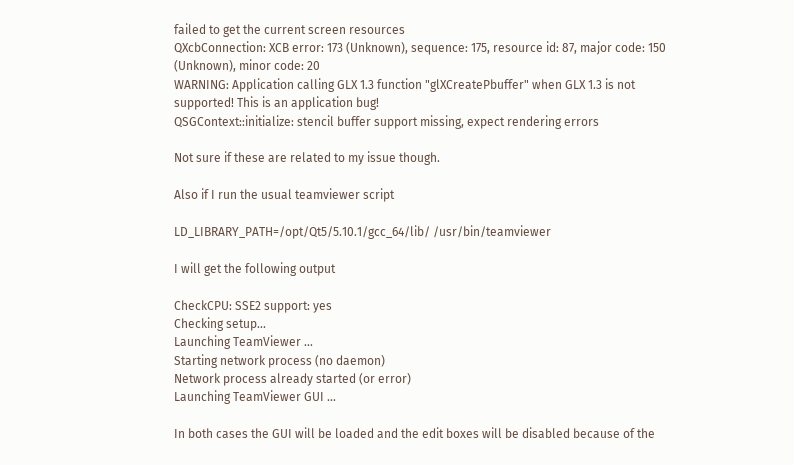failed to get the current screen resources
QXcbConnection: XCB error: 173 (Unknown), sequence: 175, resource id: 87, major code: 150 (Unknown), minor code: 20
WARNING: Application calling GLX 1.3 function "glXCreatePbuffer" when GLX 1.3 is not supported! This is an application bug!
QSGContext::initialize: stencil buffer support missing, expect rendering errors

Not sure if these are related to my issue though.

Also if I run the usual teamviewer script

LD_LIBRARY_PATH=/opt/Qt5/5.10.1/gcc_64/lib/ /usr/bin/teamviewer

I will get the following output

CheckCPU: SSE2 support: yes
Checking setup...
Launching TeamViewer ...
Starting network process (no daemon)
Network process already started (or error)
Launching TeamViewer GUI ...

In both cases the GUI will be loaded and the edit boxes will be disabled because of the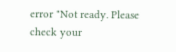error "Not ready. Please check your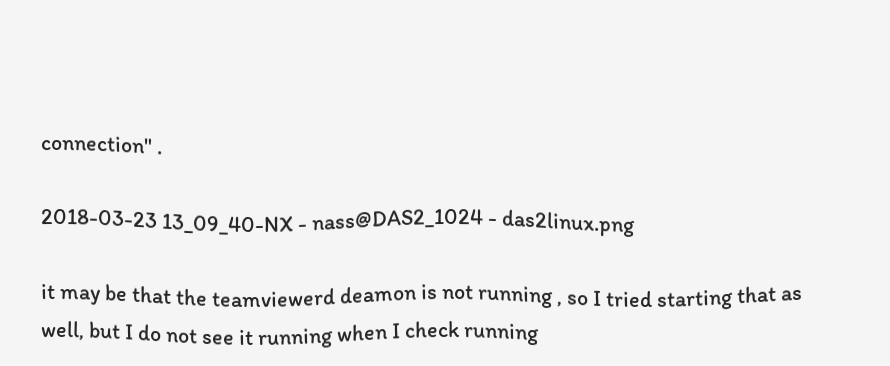connection" .

2018-03-23 13_09_40-NX - nass@DAS2_1024 - das2linux.png

it may be that the teamviewerd deamon is not running , so I tried starting that as well, but I do not see it running when I check running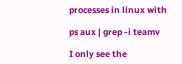processes in linux with

ps aux | grep -i teamv

I only see the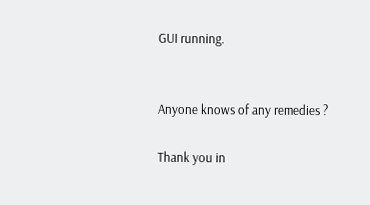GUI running.


Anyone knows of any remedies ?

Thank you in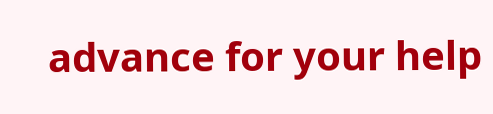advance for your help